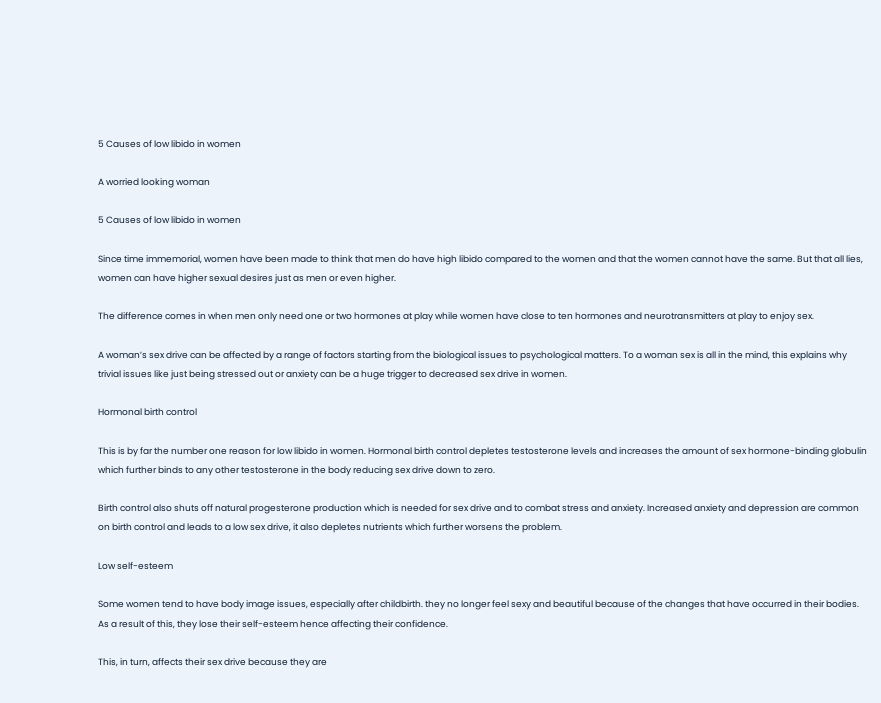5 Causes of low libido in women

A worried looking woman

5 Causes of low libido in women

Since time immemorial, women have been made to think that men do have high libido compared to the women and that the women cannot have the same. But that all lies, women can have higher sexual desires just as men or even higher.

The difference comes in when men only need one or two hormones at play while women have close to ten hormones and neurotransmitters at play to enjoy sex.

A woman’s sex drive can be affected by a range of factors starting from the biological issues to psychological matters. To a woman sex is all in the mind, this explains why trivial issues like just being stressed out or anxiety can be a huge trigger to decreased sex drive in women.

Hormonal birth control

This is by far the number one reason for low libido in women. Hormonal birth control depletes testosterone levels and increases the amount of sex hormone-binding globulin which further binds to any other testosterone in the body reducing sex drive down to zero.

Birth control also shuts off natural progesterone production which is needed for sex drive and to combat stress and anxiety. Increased anxiety and depression are common on birth control and leads to a low sex drive, it also depletes nutrients which further worsens the problem.

Low self-esteem

Some women tend to have body image issues, especially after childbirth. they no longer feel sexy and beautiful because of the changes that have occurred in their bodies. As a result of this, they lose their self-esteem hence affecting their confidence.

This, in turn, affects their sex drive because they are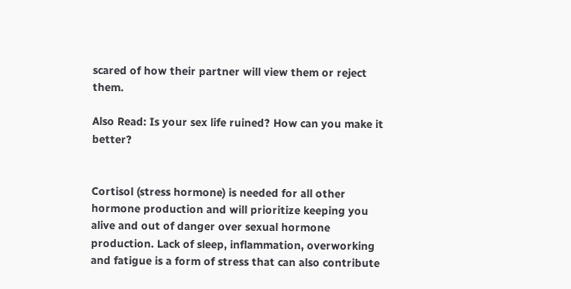scared of how their partner will view them or reject them.

Also Read: Is your sex life ruined? How can you make it better?


Cortisol (stress hormone) is needed for all other hormone production and will prioritize keeping you alive and out of danger over sexual hormone production. Lack of sleep, inflammation, overworking and fatigue is a form of stress that can also contribute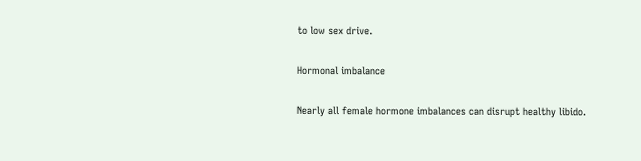to low sex drive.

Hormonal imbalance

Nearly all female hormone imbalances can disrupt healthy libido.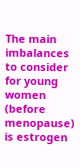The main imbalances to consider for young women (before menopause) is estrogen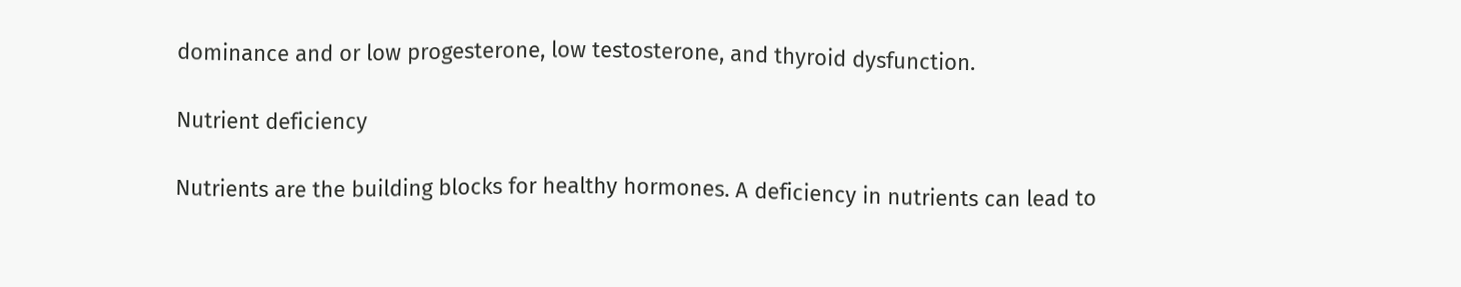dominance and or low progesterone, low testosterone, and thyroid dysfunction.

Nutrient deficiency

Nutrients are the building blocks for healthy hormones. A deficiency in nutrients can lead to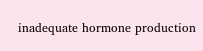inadequate hormone production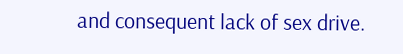and consequent lack of sex drive.